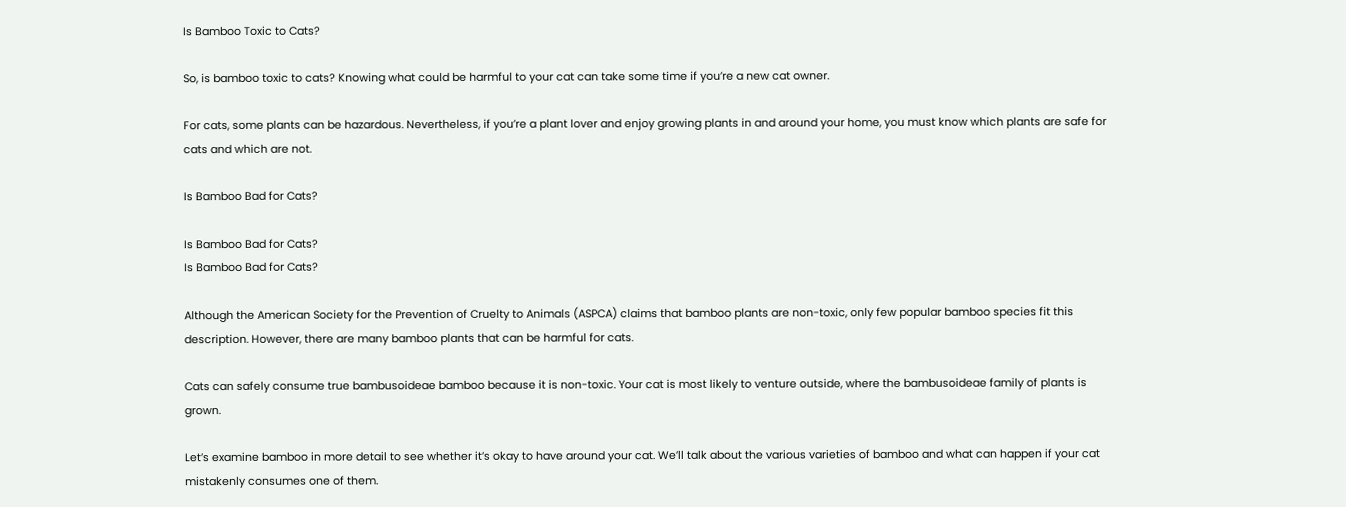Is Bamboo Toxic to Cats?

So, is bamboo toxic to cats? Knowing what could be harmful to your cat can take some time if you’re a new cat owner.

For cats, some plants can be hazardous. Nevertheless, if you’re a plant lover and enjoy growing plants in and around your home, you must know which plants are safe for cats and which are not.

Is Bamboo Bad for Cats?

Is Bamboo Bad for Cats?
Is Bamboo Bad for Cats?

Although the American Society for the Prevention of Cruelty to Animals (ASPCA) claims that bamboo plants are non-toxic, only few popular bamboo species fit this description. However, there are many bamboo plants that can be harmful for cats.

Cats can safely consume true bambusoideae bamboo because it is non-toxic. Your cat is most likely to venture outside, where the bambusoideae family of plants is grown.

Let’s examine bamboo in more detail to see whether it’s okay to have around your cat. We’ll talk about the various varieties of bamboo and what can happen if your cat mistakenly consumes one of them.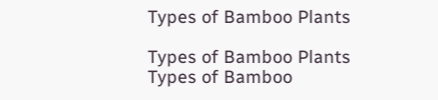Types of Bamboo Plants

Types of Bamboo Plants
Types of Bamboo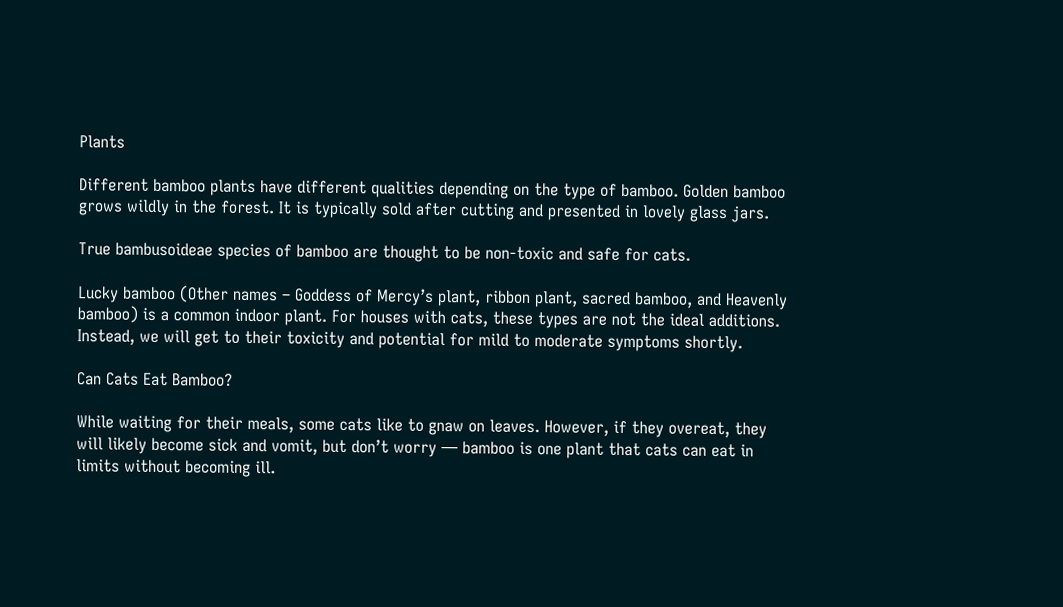Plants

Different bamboo plants have different qualities depending on the type of bamboo. Golden bamboo grows wildly in the forest. It is typically sold after cutting and presented in lovely glass jars.

True bambusoideae species of bamboo are thought to be non-toxic and safe for cats.

Lucky bamboo (Other names – Goddess of Mercy’s plant, ribbon plant, sacred bamboo, and Heavenly bamboo) is a common indoor plant. For houses with cats, these types are not the ideal additions. Instead, we will get to their toxicity and potential for mild to moderate symptoms shortly.

Can Cats Eat Bamboo?

While waiting for their meals, some cats like to gnaw on leaves. However, if they overeat, they will likely become sick and vomit, but don’t worry — bamboo is one plant that cats can eat in limits without becoming ill.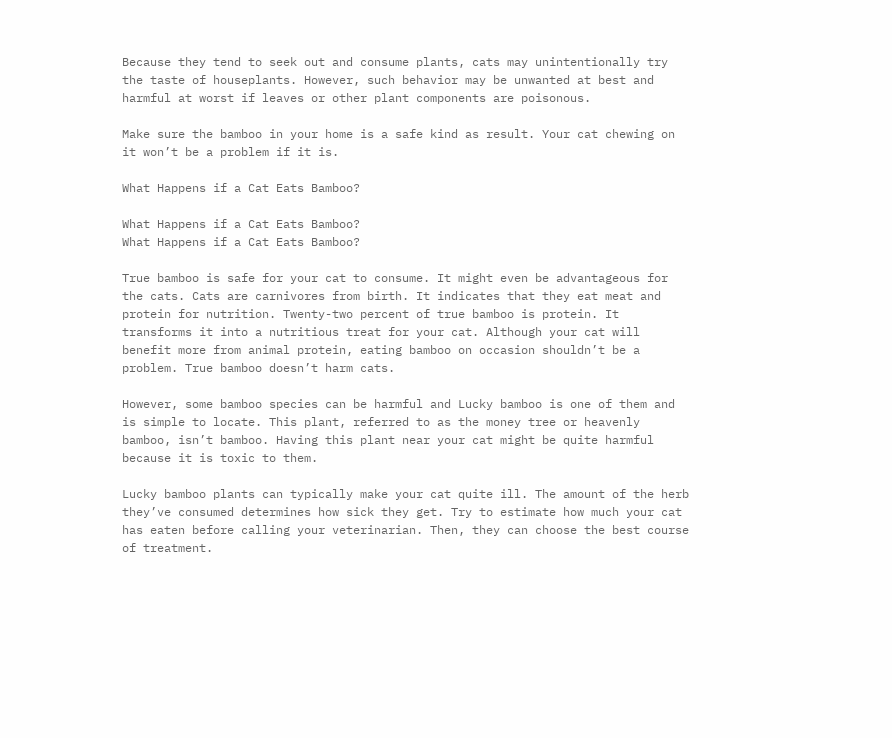Because they tend to seek out and consume plants, cats may unintentionally try the taste of houseplants. However, such behavior may be unwanted at best and harmful at worst if leaves or other plant components are poisonous.

Make sure the bamboo in your home is a safe kind as result. Your cat chewing on it won’t be a problem if it is.

What Happens if a Cat Eats Bamboo?

What Happens if a Cat Eats Bamboo?
What Happens if a Cat Eats Bamboo?

True bamboo is safe for your cat to consume. It might even be advantageous for the cats. Cats are carnivores from birth. It indicates that they eat meat and protein for nutrition. Twenty-two percent of true bamboo is protein. It transforms it into a nutritious treat for your cat. Although your cat will benefit more from animal protein, eating bamboo on occasion shouldn’t be a problem. True bamboo doesn’t harm cats.

However, some bamboo species can be harmful and Lucky bamboo is one of them and is simple to locate. This plant, referred to as the money tree or heavenly bamboo, isn’t bamboo. Having this plant near your cat might be quite harmful because it is toxic to them.

Lucky bamboo plants can typically make your cat quite ill. The amount of the herb they’ve consumed determines how sick they get. Try to estimate how much your cat has eaten before calling your veterinarian. Then, they can choose the best course of treatment.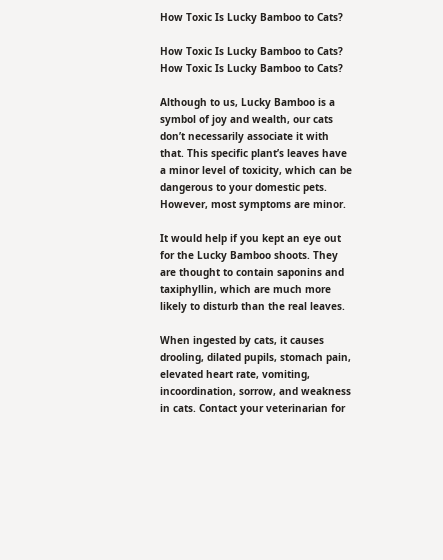How Toxic Is Lucky Bamboo to Cats?

How Toxic Is Lucky Bamboo to Cats?
How Toxic Is Lucky Bamboo to Cats?

Although to us, Lucky Bamboo is a symbol of joy and wealth, our cats don’t necessarily associate it with that. This specific plant’s leaves have a minor level of toxicity, which can be dangerous to your domestic pets. However, most symptoms are minor.

It would help if you kept an eye out for the Lucky Bamboo shoots. They are thought to contain saponins and taxiphyllin, which are much more likely to disturb than the real leaves.

When ingested by cats, it causes drooling, dilated pupils, stomach pain, elevated heart rate, vomiting, incoordination, sorrow, and weakness in cats. Contact your veterinarian for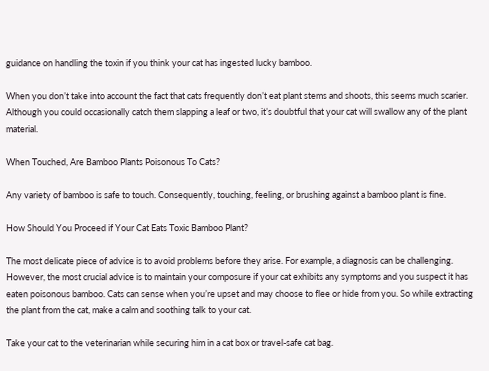guidance on handling the toxin if you think your cat has ingested lucky bamboo.

When you don’t take into account the fact that cats frequently don’t eat plant stems and shoots, this seems much scarier. Although you could occasionally catch them slapping a leaf or two, it’s doubtful that your cat will swallow any of the plant material.

When Touched, Are Bamboo Plants Poisonous To Cats?

Any variety of bamboo is safe to touch. Consequently, touching, feeling, or brushing against a bamboo plant is fine.

How Should You Proceed if Your Cat Eats Toxic Bamboo Plant?

The most delicate piece of advice is to avoid problems before they arise. For example, a diagnosis can be challenging. However, the most crucial advice is to maintain your composure if your cat exhibits any symptoms and you suspect it has eaten poisonous bamboo. Cats can sense when you’re upset and may choose to flee or hide from you. So while extracting the plant from the cat, make a calm and soothing talk to your cat.

Take your cat to the veterinarian while securing him in a cat box or travel-safe cat bag.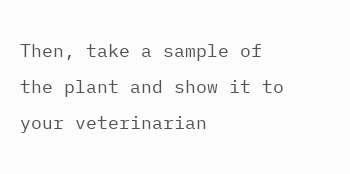Then, take a sample of the plant and show it to your veterinarian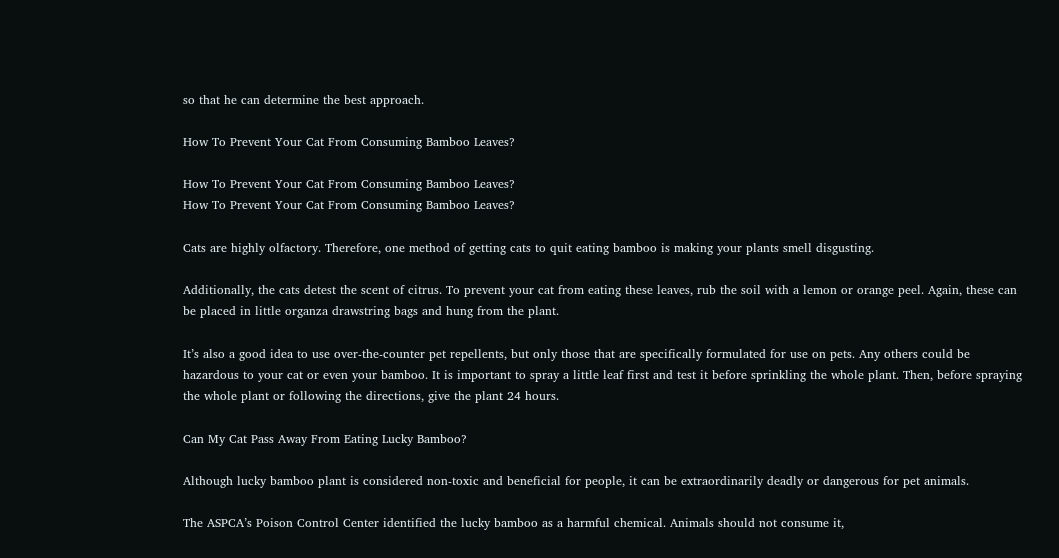so that he can determine the best approach.

How To Prevent Your Cat From Consuming Bamboo Leaves?

How To Prevent Your Cat From Consuming Bamboo Leaves?
How To Prevent Your Cat From Consuming Bamboo Leaves?

Cats are highly olfactory. Therefore, one method of getting cats to quit eating bamboo is making your plants smell disgusting.

Additionally, the cats detest the scent of citrus. To prevent your cat from eating these leaves, rub the soil with a lemon or orange peel. Again, these can be placed in little organza drawstring bags and hung from the plant.

It’s also a good idea to use over-the-counter pet repellents, but only those that are specifically formulated for use on pets. Any others could be hazardous to your cat or even your bamboo. It is important to spray a little leaf first and test it before sprinkling the whole plant. Then, before spraying the whole plant or following the directions, give the plant 24 hours.

Can My Cat Pass Away From Eating Lucky Bamboo?

Although lucky bamboo plant is considered non-toxic and beneficial for people, it can be extraordinarily deadly or dangerous for pet animals.

The ASPCA’s Poison Control Center identified the lucky bamboo as a harmful chemical. Animals should not consume it,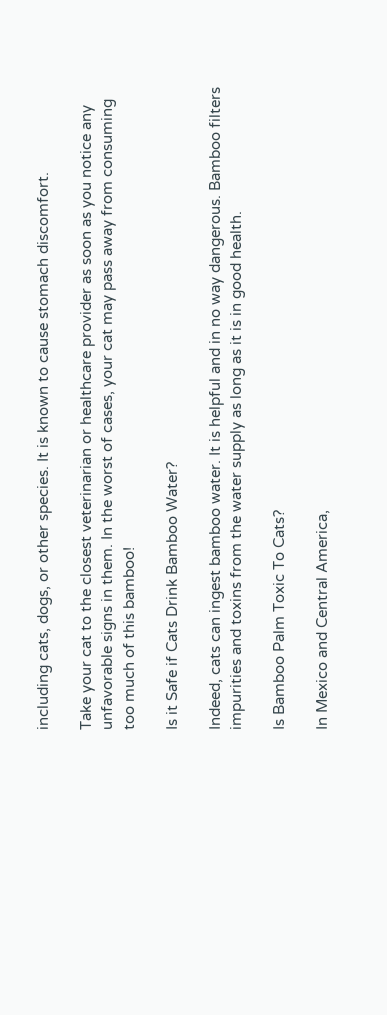including cats, dogs, or other species. It is known to cause stomach discomfort.

Take your cat to the closest veterinarian or healthcare provider as soon as you notice any unfavorable signs in them. In the worst of cases, your cat may pass away from consuming too much of this bamboo!

Is it Safe if Cats Drink Bamboo Water?

Indeed, cats can ingest bamboo water. It is helpful and in no way dangerous. Bamboo filters impurities and toxins from the water supply as long as it is in good health.

Is Bamboo Palm Toxic To Cats?

In Mexico and Central America,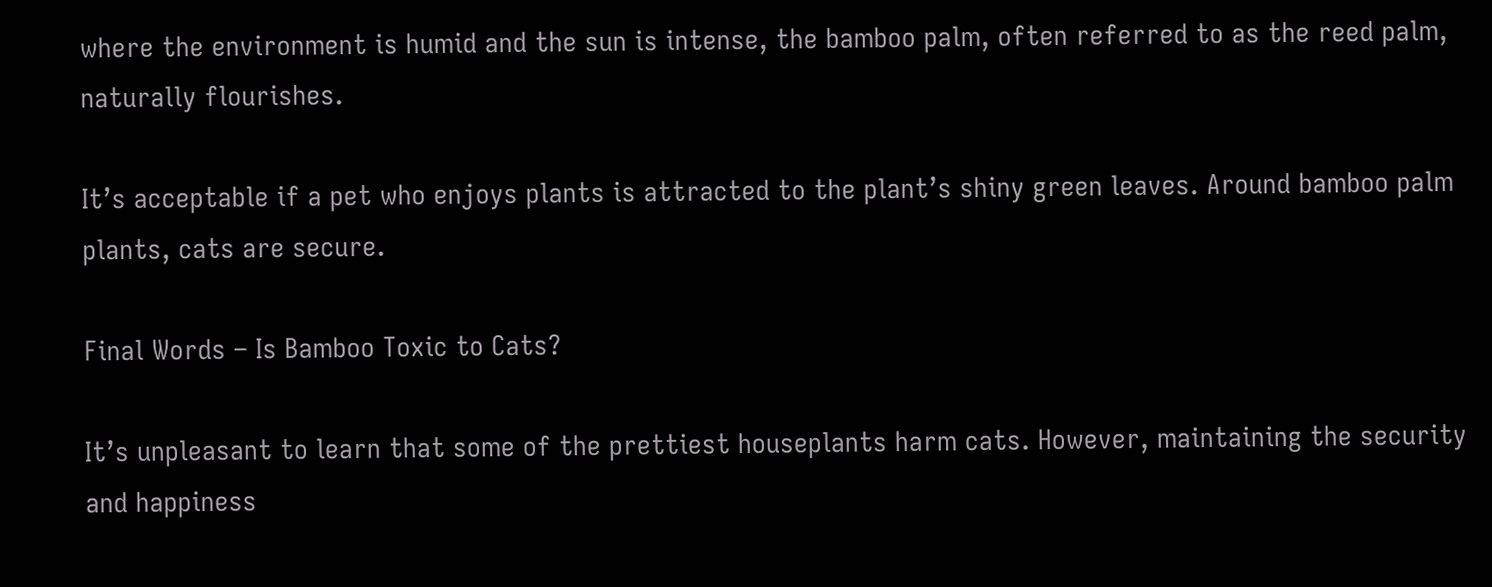where the environment is humid and the sun is intense, the bamboo palm, often referred to as the reed palm, naturally flourishes.

It’s acceptable if a pet who enjoys plants is attracted to the plant’s shiny green leaves. Around bamboo palm plants, cats are secure.

Final Words – Is Bamboo Toxic to Cats?

It’s unpleasant to learn that some of the prettiest houseplants harm cats. However, maintaining the security and happiness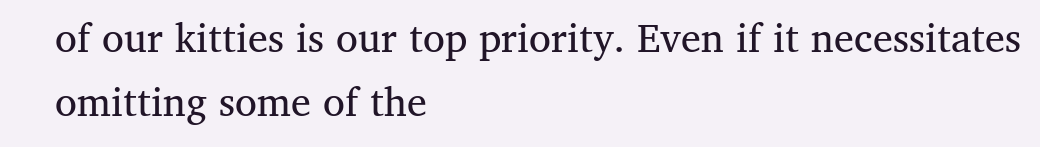of our kitties is our top priority. Even if it necessitates omitting some of the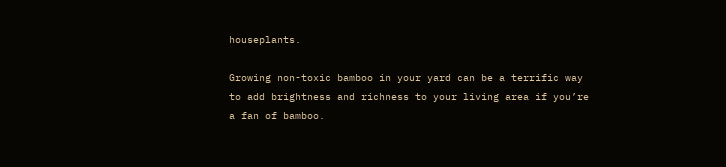houseplants.

Growing non-toxic bamboo in your yard can be a terrific way to add brightness and richness to your living area if you’re a fan of bamboo.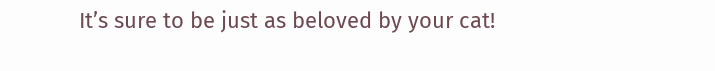It’s sure to be just as beloved by your cat!